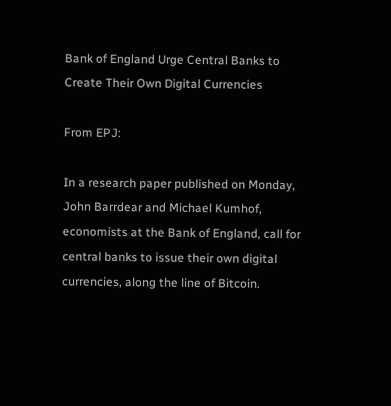Bank of England Urge Central Banks to Create Their Own Digital Currencies

From EPJ:

In a research paper published on Monday, John Barrdear and Michael Kumhof, economists at the Bank of England, call for central banks to issue their own digital currencies, along the line of Bitcoin.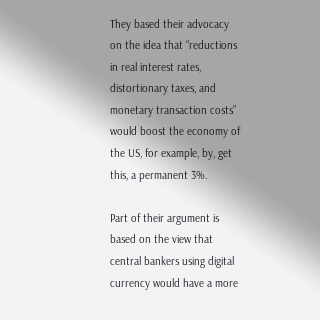They based their advocacy on the idea that “reductions in real interest rates, distortionary taxes, and monetary transaction costs” would boost the economy of the US, for example, by, get this, a permanent 3%.

Part of their argument is based on the view that central bankers using digital currency would have a more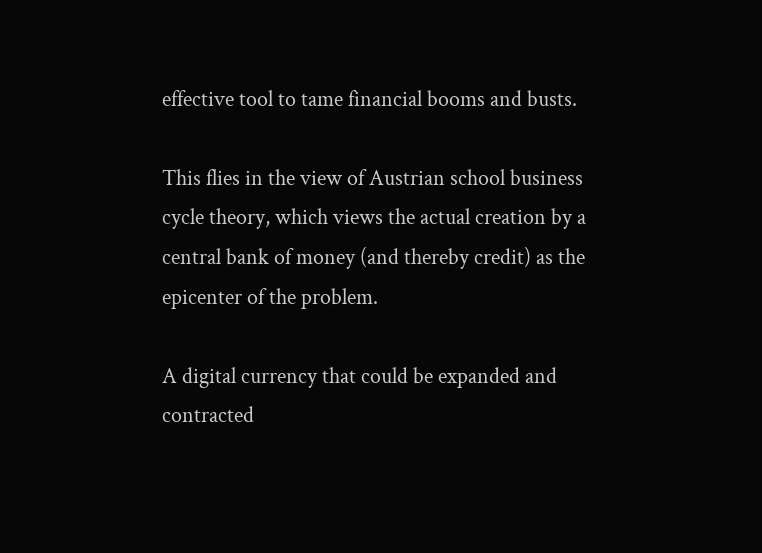effective tool to tame financial booms and busts.

This flies in the view of Austrian school business cycle theory, which views the actual creation by a central bank of money (and thereby credit) as the epicenter of the problem.

A digital currency that could be expanded and contracted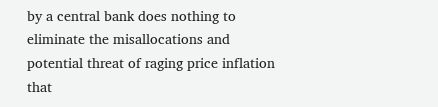by a central bank does nothing to eliminate the misallocations and potential threat of raging price inflation that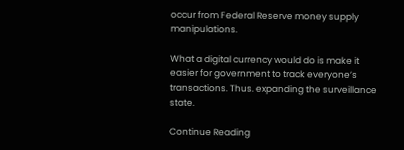occur from Federal Reserve money supply manipulations.

What a digital currency would do is make it easier for government to track everyone’s transactions. Thus. expanding the surveillance state.

Continue Reading